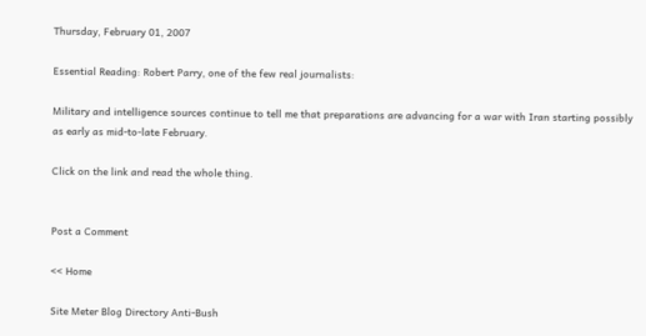Thursday, February 01, 2007

Essential Reading: Robert Parry, one of the few real journalists:

Military and intelligence sources continue to tell me that preparations are advancing for a war with Iran starting possibly as early as mid-to-late February.

Click on the link and read the whole thing.


Post a Comment

<< Home

Site Meter Blog Directory Anti-Bush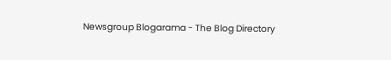Newsgroup Blogarama - The Blog Directory